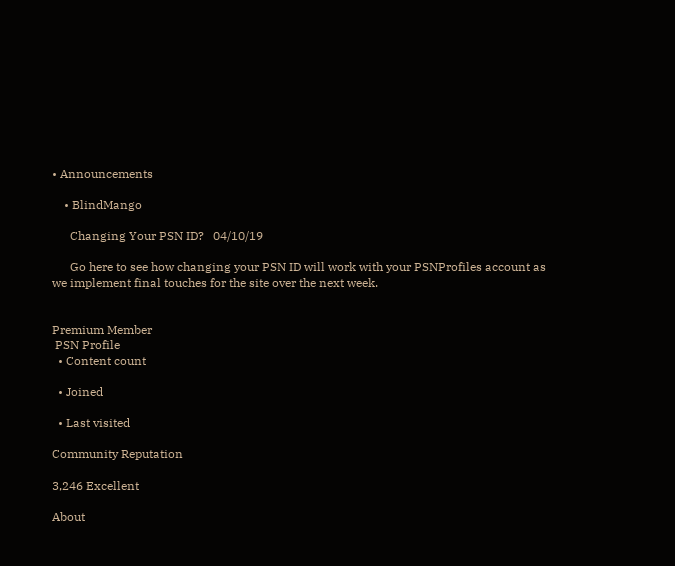• Announcements

    • BlindMango

      Changing Your PSN ID?   04/10/19

      Go here to see how changing your PSN ID will work with your PSNProfiles account as we implement final touches for the site over the next week.


Premium Member
 PSN Profile
  • Content count

  • Joined

  • Last visited

Community Reputation

3,246 Excellent

About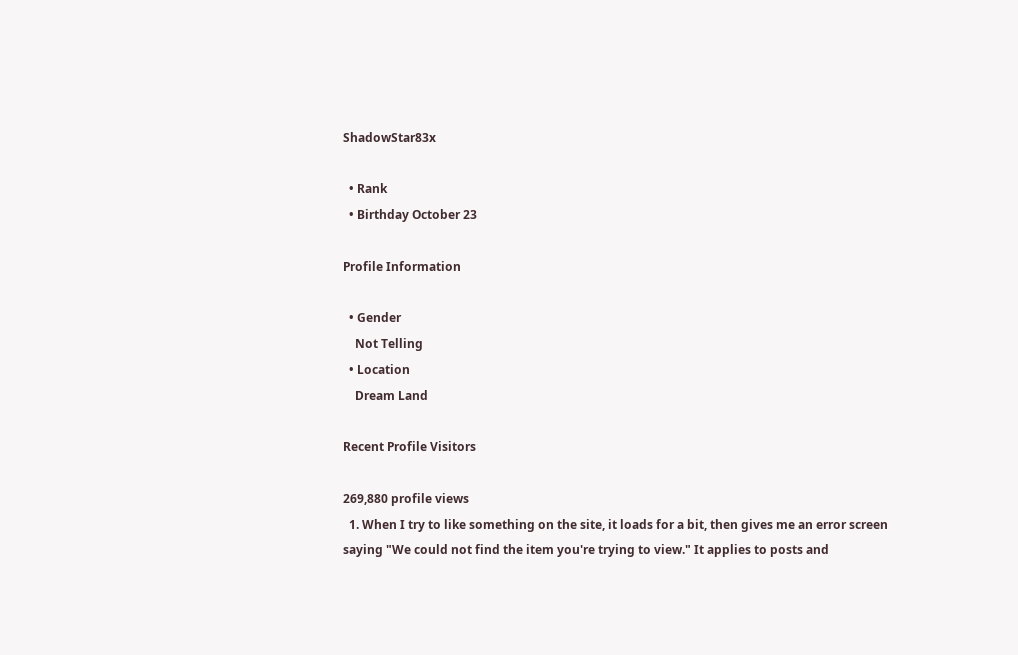ShadowStar83x

  • Rank
  • Birthday October 23

Profile Information

  • Gender
    Not Telling
  • Location
    Dream Land

Recent Profile Visitors

269,880 profile views
  1. When I try to like something on the site, it loads for a bit, then gives me an error screen saying "We could not find the item you're trying to view." It applies to posts and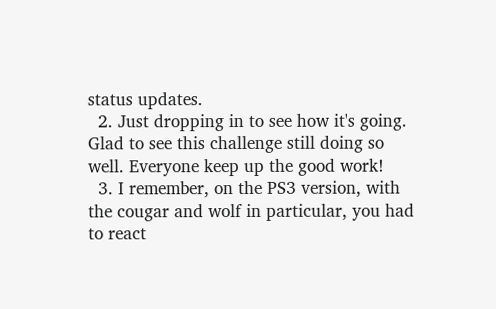status updates.
  2. Just dropping in to see how it's going. Glad to see this challenge still doing so well. Everyone keep up the good work!
  3. I remember, on the PS3 version, with the cougar and wolf in particular, you had to react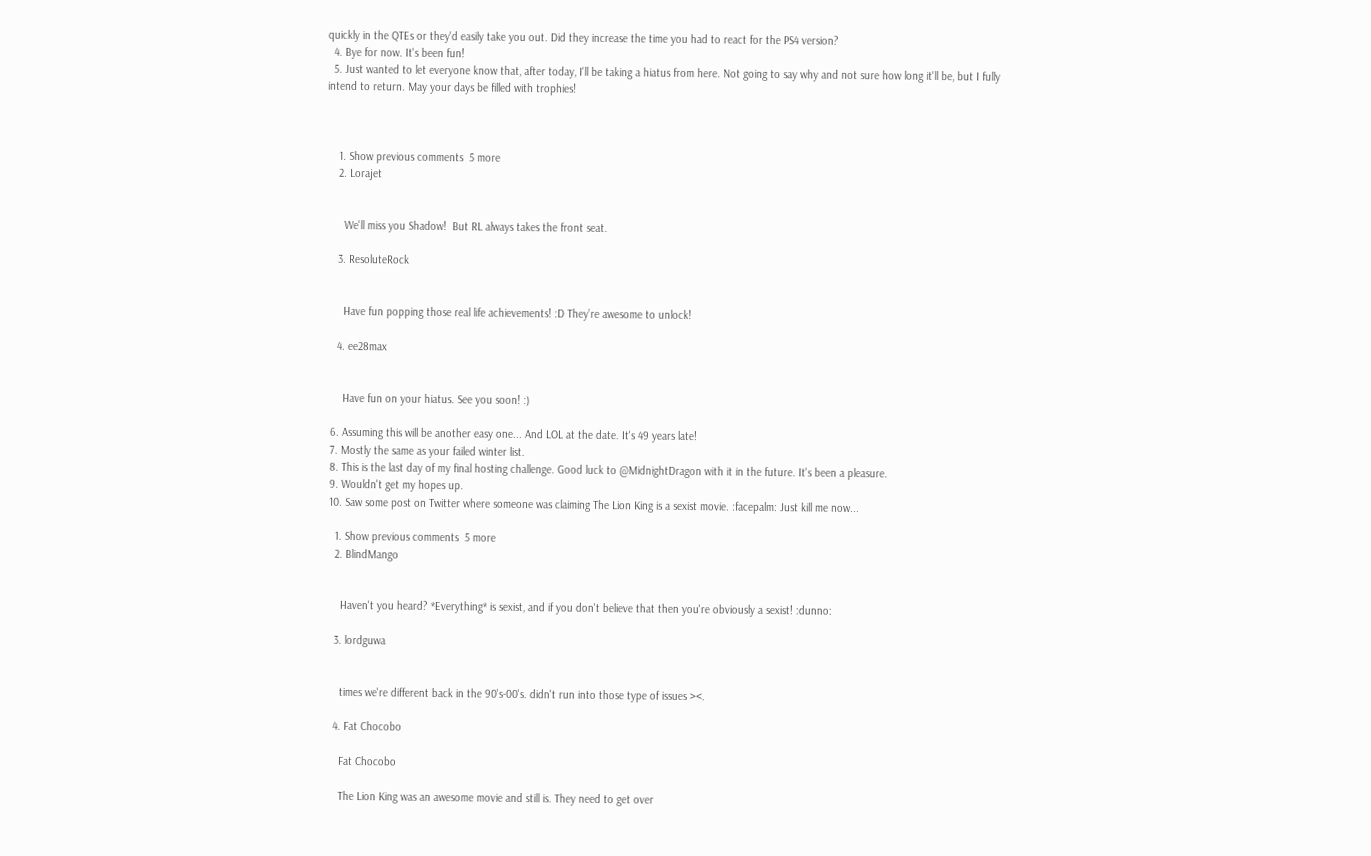quickly in the QTEs or they'd easily take you out. Did they increase the time you had to react for the PS4 version?
  4. Bye for now. It's been fun!
  5. Just wanted to let everyone know that, after today, I'll be taking a hiatus from here. Not going to say why and not sure how long it'll be, but I fully intend to return. May your days be filled with trophies!



    1. Show previous comments  5 more
    2. Lorajet


      We'll miss you Shadow!  But RL always takes the front seat.

    3. ResoluteRock


      Have fun popping those real life achievements! :D They’re awesome to unlock!

    4. ee28max


      Have fun on your hiatus. See you soon! :)

  6. Assuming this will be another easy one... And LOL at the date. It's 49 years late!
  7. Mostly the same as your failed winter list.
  8. This is the last day of my final hosting challenge. Good luck to @MidnightDragon with it in the future. It's been a pleasure.
  9. Wouldn't get my hopes up.
  10. Saw some post on Twitter where someone was claiming The Lion King is a sexist movie. :facepalm: Just kill me now...

    1. Show previous comments  5 more
    2. BlindMango


      Haven't you heard? *Everything* is sexist, and if you don't believe that then you're obviously a sexist! :dunno:

    3. lordguwa


      times we're different back in the 90's-00's. didn't run into those type of issues ><.

    4. Fat Chocobo

      Fat Chocobo

      The Lion King was an awesome movie and still is. They need to get over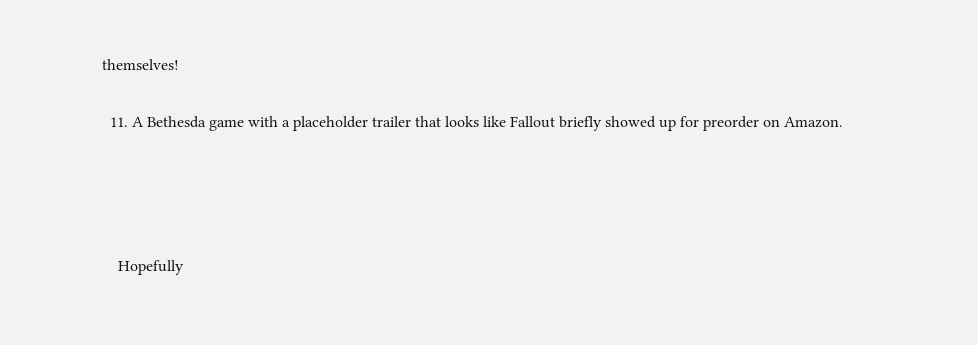themselves!

  11. A Bethesda game with a placeholder trailer that looks like Fallout briefly showed up for preorder on Amazon.




    Hopefully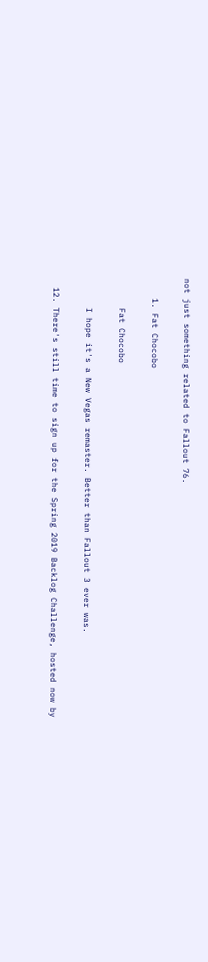not just something related to Fallout 76.

    1. Fat Chocobo

      Fat Chocobo

      I hope it's a New Vegas remaster. Better than Fallout 3 ever was.

  12. There's still time to sign up for the Spring 2019 Backlog Challenge, hosted now by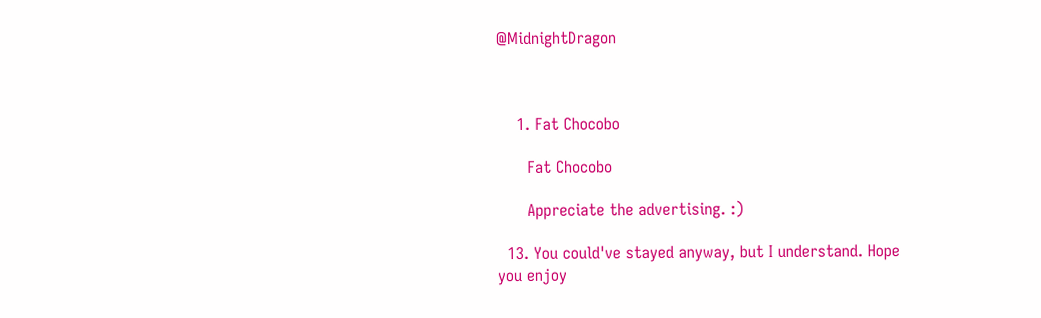@MidnightDragon



    1. Fat Chocobo

      Fat Chocobo

      Appreciate the advertising. :)

  13. You could've stayed anyway, but I understand. Hope you enjoy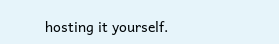hosting it yourself.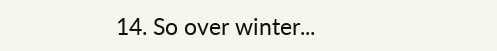14. So over winter...